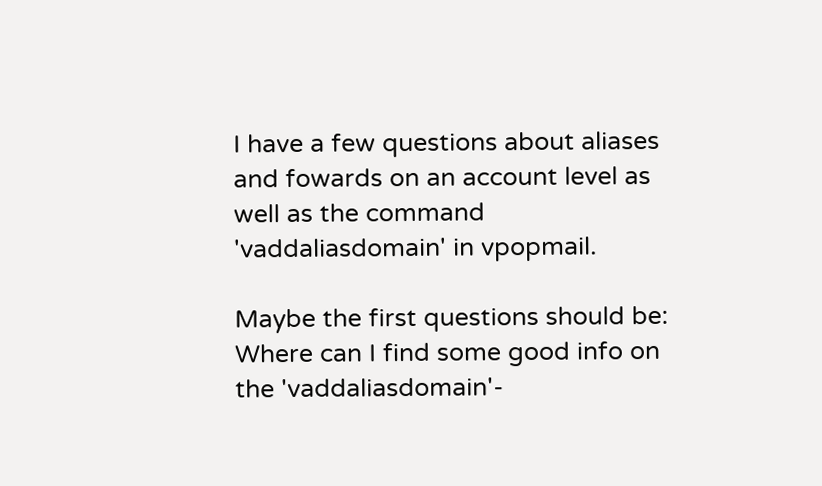I have a few questions about aliases and fowards on an account level as well as the command 'vaddaliasdomain' in vpopmail.

Maybe the first questions should be: Where can I find some good info on the 'vaddaliasdomain'-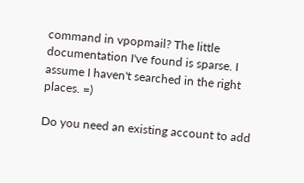command in vpopmail? The little documentation I've found is sparse. I assume I haven't searched in the right places. =)

Do you need an existing account to add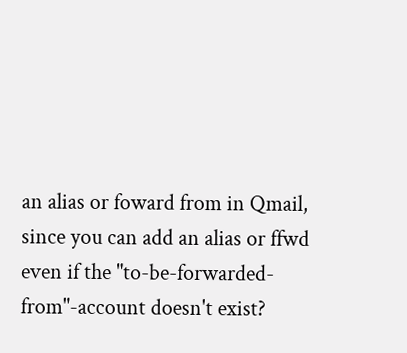an alias or foward from in Qmail, since you can add an alias or ffwd even if the "to-be-forwarded-from"-account doesn't exist?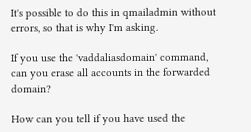It's possible to do this in qmailadmin without errors, so that is why I'm asking.

If you use the 'vaddaliasdomain' command, can you erase all accounts in the forwarded domain?

How can you tell if you have used the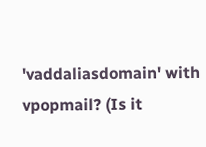'vaddaliasdomain' with vpopmail? (Is it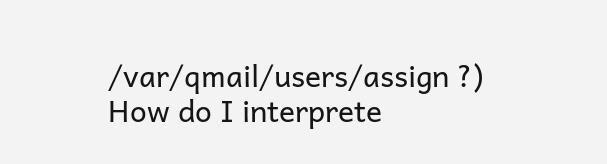/var/qmail/users/assign ?) How do I interprete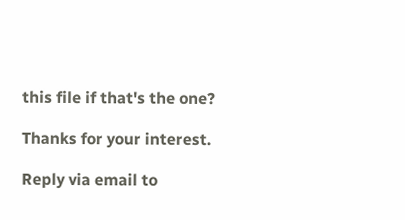this file if that's the one?

Thanks for your interest.

Reply via email to